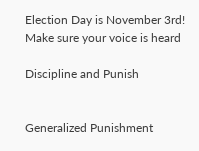Election Day is November 3rd! Make sure your voice is heard

Discipline and Punish


Generalized Punishment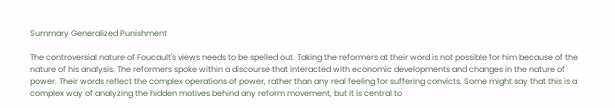Summary Generalized Punishment

The controversial nature of Foucault's views needs to be spelled out. Taking the reformers at their word is not possible for him because of the nature of his analysis. The reformers spoke within a discourse that interacted with economic developments and changes in the nature of power. Their words reflect the complex operations of power, rather than any real feeling for suffering convicts. Some might say that this is a complex way of analyzing the hidden motives behind any reform movement, but it is central to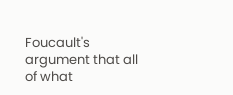Foucault's argument that all of what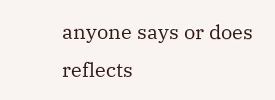anyone says or does reflects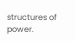structures of power.